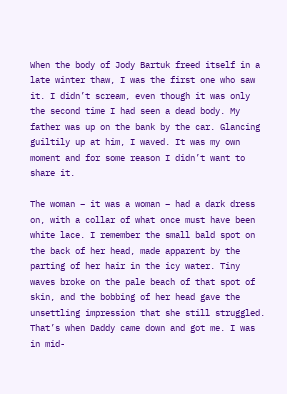When the body of Jody Bartuk freed itself in a late winter thaw, I was the first one who saw it. I didn’t scream, even though it was only the second time I had seen a dead body. My father was up on the bank by the car. Glancing guiltily up at him, I waved. It was my own moment and for some reason I didn’t want to share it.

The woman – it was a woman – had a dark dress on, with a collar of what once must have been white lace. I remember the small bald spot on the back of her head, made apparent by the parting of her hair in the icy water. Tiny waves broke on the pale beach of that spot of skin, and the bobbing of her head gave the unsettling impression that she still struggled. That’s when Daddy came down and got me. I was in mid-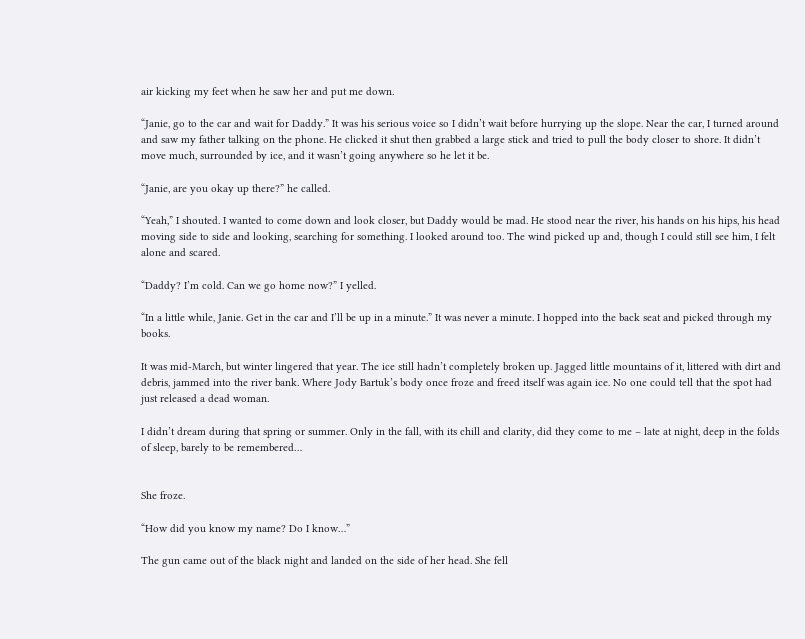air kicking my feet when he saw her and put me down.

“Janie, go to the car and wait for Daddy.” It was his serious voice so I didn’t wait before hurrying up the slope. Near the car, I turned around and saw my father talking on the phone. He clicked it shut then grabbed a large stick and tried to pull the body closer to shore. It didn’t move much, surrounded by ice, and it wasn’t going anywhere so he let it be.

“Janie, are you okay up there?” he called.

“Yeah,” I shouted. I wanted to come down and look closer, but Daddy would be mad. He stood near the river, his hands on his hips, his head moving side to side and looking, searching for something. I looked around too. The wind picked up and, though I could still see him, I felt alone and scared.

“Daddy? I’m cold. Can we go home now?” I yelled.

“In a little while, Janie. Get in the car and I’ll be up in a minute.” It was never a minute. I hopped into the back seat and picked through my books.

It was mid-March, but winter lingered that year. The ice still hadn’t completely broken up. Jagged little mountains of it, littered with dirt and debris, jammed into the river bank. Where Jody Bartuk’s body once froze and freed itself was again ice. No one could tell that the spot had just released a dead woman.

I didn’t dream during that spring or summer. Only in the fall, with its chill and clarity, did they come to me – late at night, deep in the folds of sleep, barely to be remembered…


She froze.

“How did you know my name? Do I know…”

The gun came out of the black night and landed on the side of her head. She fell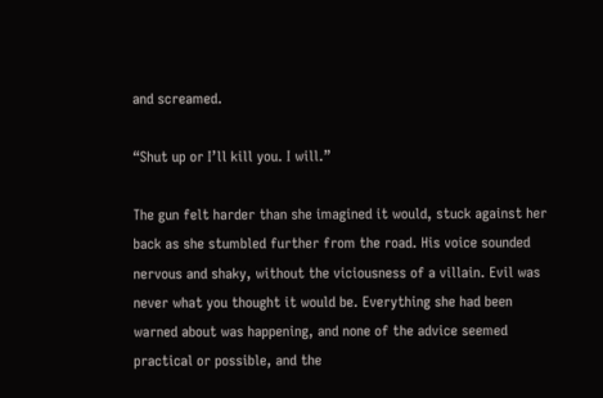and screamed.

“Shut up or I’ll kill you. I will.”

The gun felt harder than she imagined it would, stuck against her back as she stumbled further from the road. His voice sounded nervous and shaky, without the viciousness of a villain. Evil was never what you thought it would be. Everything she had been warned about was happening, and none of the advice seemed practical or possible, and the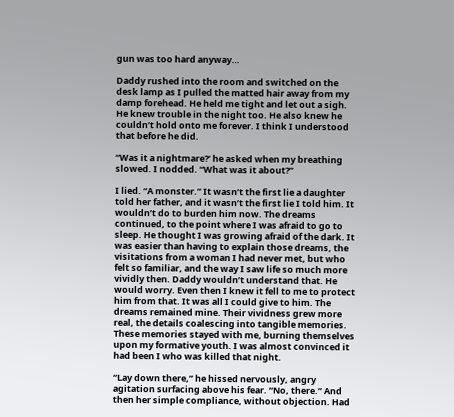gun was too hard anyway…

Daddy rushed into the room and switched on the desk lamp as I pulled the matted hair away from my damp forehead. He held me tight and let out a sigh. He knew trouble in the night too. He also knew he couldn’t hold onto me forever. I think I understood that before he did.

“Was it a nightmare?’ he asked when my breathing slowed. I nodded. “What was it about?”

I lied. “A monster.” It wasn’t the first lie a daughter told her father, and it wasn’t the first lie I told him. It wouldn’t do to burden him now. The dreams continued, to the point where I was afraid to go to sleep. He thought I was growing afraid of the dark. It was easier than having to explain those dreams, the visitations from a woman I had never met, but who felt so familiar, and the way I saw life so much more vividly then. Daddy wouldn’t understand that. He would worry. Even then I knew it fell to me to protect him from that. It was all I could give to him. The dreams remained mine. Their vividness grew more real, the details coalescing into tangible memories. These memories stayed with me, burning themselves upon my formative youth. I was almost convinced it had been I who was killed that night.

“Lay down there,” he hissed nervously, angry agitation surfacing above his fear. “No, there.” And then her simple compliance, without objection. Had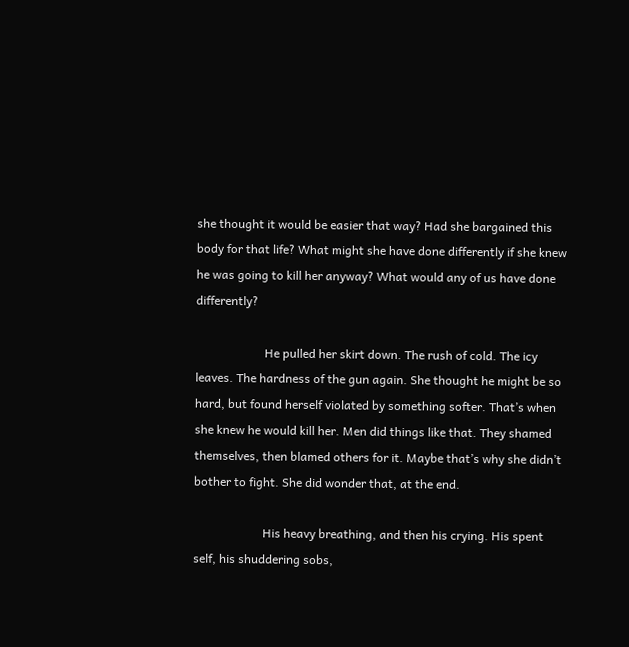she thought it would be easier that way? Had she bargained this body for that life? What might she have done differently if she knew he was going to kill her anyway? What would any of us have done differently?

                       He pulled her skirt down. The rush of cold. The icy leaves. The hardness of the gun again. She thought he might be so hard, but found herself violated by something softer. That’s when she knew he would kill her. Men did things like that. They shamed themselves, then blamed others for it. Maybe that’s why she didn’t bother to fight. She did wonder that, at the end.

                       His heavy breathing, and then his crying. His spent self, his shuddering sobs,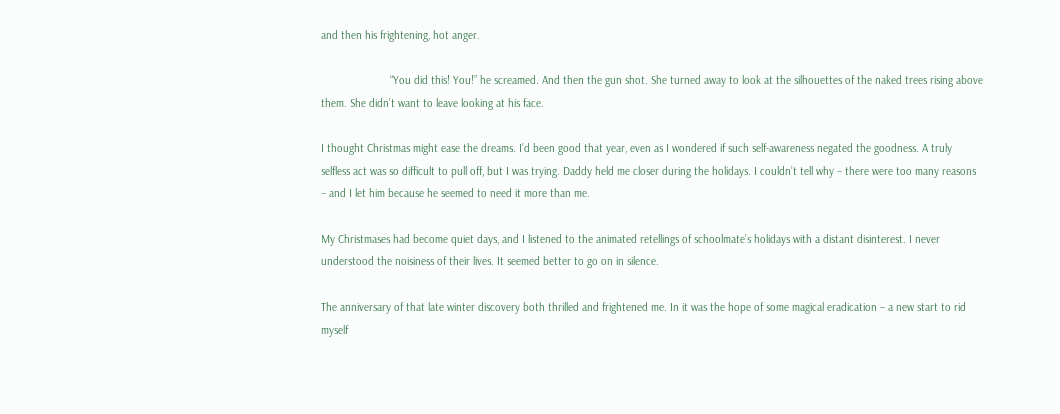and then his frightening, hot anger.

                       “You did this! You!” he screamed. And then the gun shot. She turned away to look at the silhouettes of the naked trees rising above them. She didn’t want to leave looking at his face.

I thought Christmas might ease the dreams. I’d been good that year, even as I wondered if such self-awareness negated the goodness. A truly selfless act was so difficult to pull off, but I was trying. Daddy held me closer during the holidays. I couldn’t tell why – there were too many reasons – and I let him because he seemed to need it more than me.

My Christmases had become quiet days, and I listened to the animated retellings of schoolmate’s holidays with a distant disinterest. I never understood the noisiness of their lives. It seemed better to go on in silence.

The anniversary of that late winter discovery both thrilled and frightened me. In it was the hope of some magical eradication – a new start to rid myself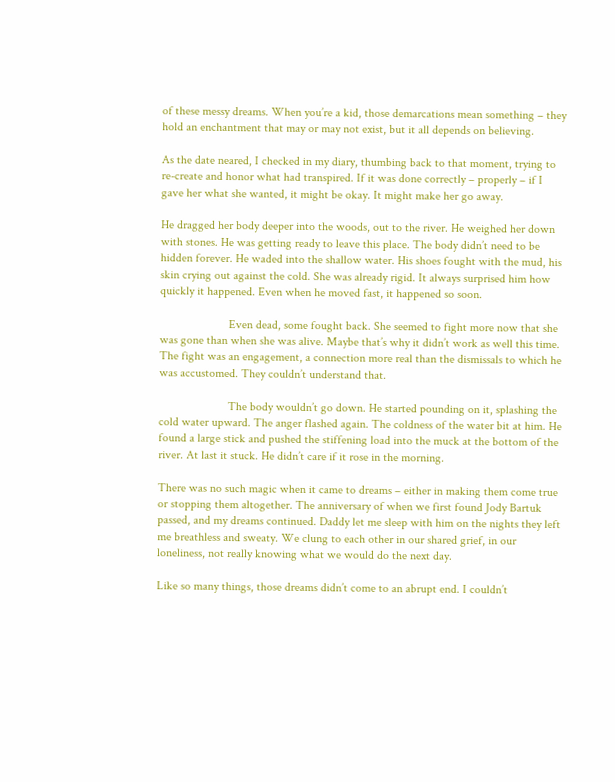of these messy dreams. When you’re a kid, those demarcations mean something – they hold an enchantment that may or may not exist, but it all depends on believing.

As the date neared, I checked in my diary, thumbing back to that moment, trying to re-create and honor what had transpired. If it was done correctly – properly – if I gave her what she wanted, it might be okay. It might make her go away.

He dragged her body deeper into the woods, out to the river. He weighed her down with stones. He was getting ready to leave this place. The body didn’t need to be hidden forever. He waded into the shallow water. His shoes fought with the mud, his skin crying out against the cold. She was already rigid. It always surprised him how quickly it happened. Even when he moved fast, it happened so soon.

                       Even dead, some fought back. She seemed to fight more now that she was gone than when she was alive. Maybe that’s why it didn’t work as well this time. The fight was an engagement, a connection more real than the dismissals to which he was accustomed. They couldn’t understand that.

                       The body wouldn’t go down. He started pounding on it, splashing the cold water upward. The anger flashed again. The coldness of the water bit at him. He found a large stick and pushed the stiffening load into the muck at the bottom of the river. At last it stuck. He didn’t care if it rose in the morning.

There was no such magic when it came to dreams – either in making them come true or stopping them altogether. The anniversary of when we first found Jody Bartuk passed, and my dreams continued. Daddy let me sleep with him on the nights they left me breathless and sweaty. We clung to each other in our shared grief, in our loneliness, not really knowing what we would do the next day.

Like so many things, those dreams didn’t come to an abrupt end. I couldn’t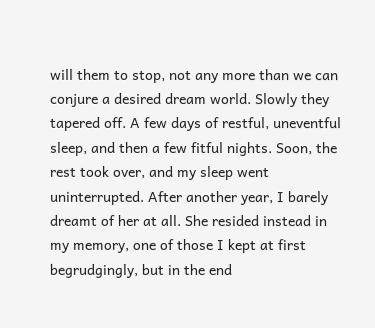will them to stop, not any more than we can conjure a desired dream world. Slowly they tapered off. A few days of restful, uneventful sleep, and then a few fitful nights. Soon, the rest took over, and my sleep went uninterrupted. After another year, I barely dreamt of her at all. She resided instead in my memory, one of those I kept at first begrudgingly, but in the end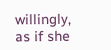willingly, as if she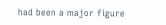had been a major figure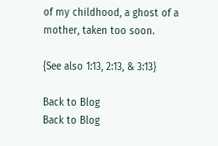of my childhood, a ghost of a mother, taken too soon.

{See also 1:13, 2:13, & 3:13}

Back to Blog
Back to Blog